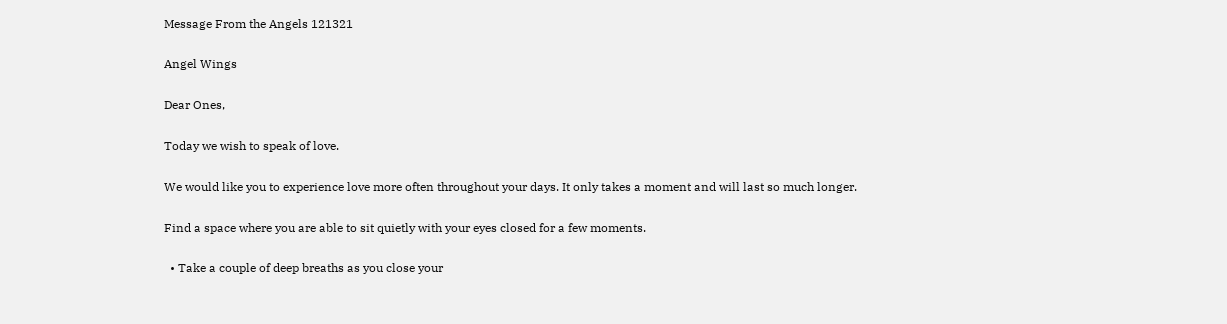Message From the Angels 121321

Angel Wings

Dear Ones,

Today we wish to speak of love.

We would like you to experience love more often throughout your days. It only takes a moment and will last so much longer.

Find a space where you are able to sit quietly with your eyes closed for a few moments.

  • Take a couple of deep breaths as you close your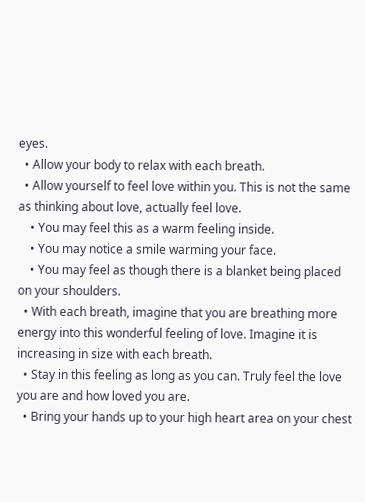eyes.
  • Allow your body to relax with each breath.
  • Allow yourself to feel love within you. This is not the same as thinking about love, actually feel love.
    • You may feel this as a warm feeling inside.
    • You may notice a smile warming your face.
    • You may feel as though there is a blanket being placed on your shoulders.
  • With each breath, imagine that you are breathing more energy into this wonderful feeling of love. Imagine it is increasing in size with each breath.
  • Stay in this feeling as long as you can. Truly feel the love you are and how loved you are.
  • Bring your hands up to your high heart area on your chest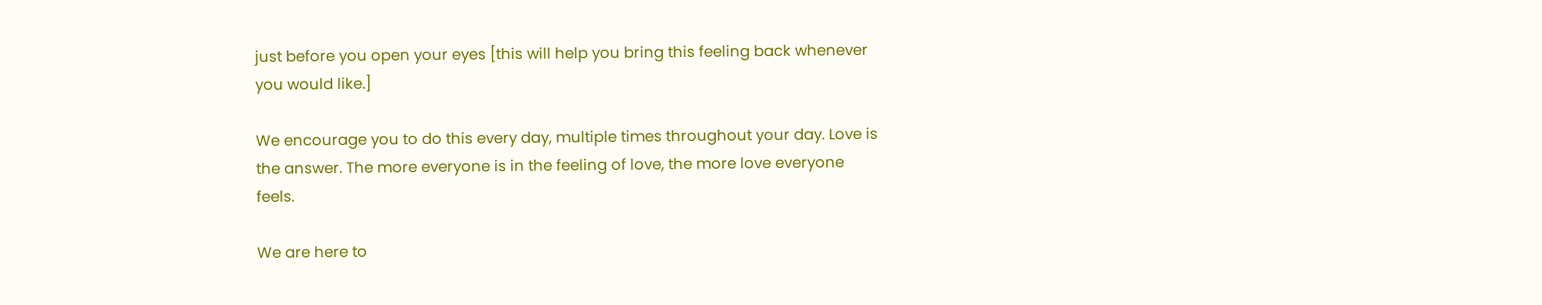just before you open your eyes [this will help you bring this feeling back whenever you would like.]

We encourage you to do this every day, multiple times throughout your day. Love is the answer. The more everyone is in the feeling of love, the more love everyone feels.

We are here to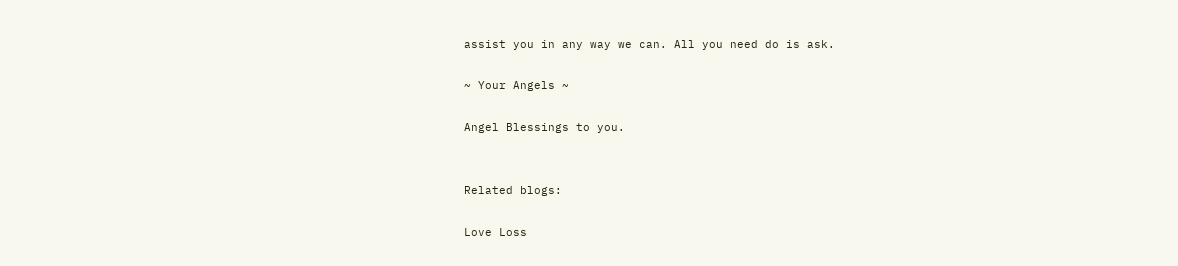assist you in any way we can. All you need do is ask.

~ Your Angels ~

Angel Blessings to you.


Related blogs:

Love Loss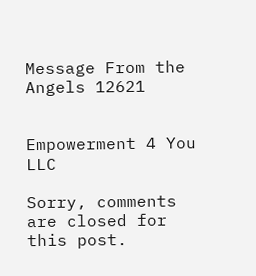Message From the Angels 12621


Empowerment 4 You LLC

Sorry, comments are closed for this post.